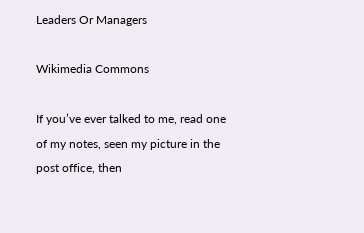Leaders Or Managers

Wikimedia Commons

If you’ve ever talked to me, read one of my notes, seen my picture in the post office, then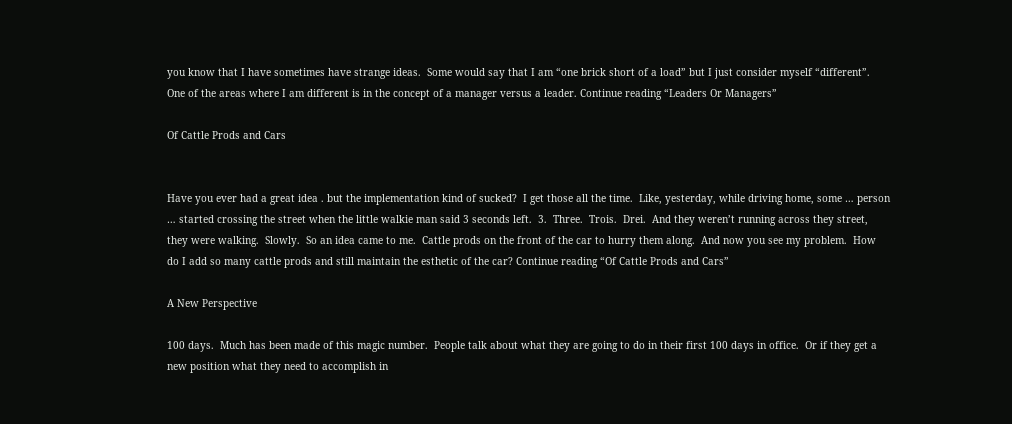you know that I have sometimes have strange ideas.  Some would say that I am “one brick short of a load” but I just consider myself “different”.  One of the areas where I am different is in the concept of a manager versus a leader. Continue reading “Leaders Or Managers”

Of Cattle Prods and Cars


Have you ever had a great idea . but the implementation kind of sucked?  I get those all the time.  Like, yesterday, while driving home, some … person … started crossing the street when the little walkie man said 3 seconds left.  3.  Three.  Trois.  Drei.  And they weren’t running across they street, they were walking.  Slowly.  So an idea came to me.  Cattle prods on the front of the car to hurry them along.  And now you see my problem.  How do I add so many cattle prods and still maintain the esthetic of the car? Continue reading “Of Cattle Prods and Cars”

A New Perspective

100 days.  Much has been made of this magic number.  People talk about what they are going to do in their first 100 days in office.  Or if they get a new position what they need to accomplish in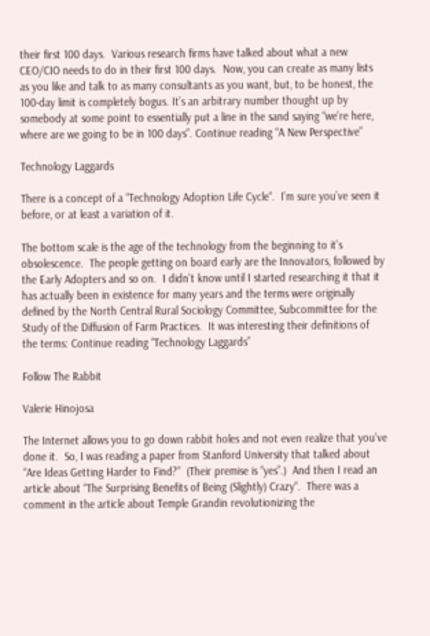their first 100 days.  Various research firms have talked about what a new CEO/CIO needs to do in their first 100 days.  Now, you can create as many lists as you like and talk to as many consultants as you want, but, to be honest, the 100-day limit is completely bogus. It’s an arbitrary number thought up by somebody at some point to essentially put a line in the sand saying “we’re here, where are we going to be in 100 days”. Continue reading “A New Perspective”

Technology Laggards

There is a concept of a “Technology Adoption Life Cycle“.  I’m sure you’ve seen it before, or at least a variation of it.

The bottom scale is the age of the technology from the beginning to it’s obsolescence.  The people getting on board early are the Innovators, followed by the Early Adopters and so on.  I didn’t know until I started researching it that it has actually been in existence for many years and the terms were originally defined by the North Central Rural Sociology Committee, Subcommittee for the Study of the Diffusion of Farm Practices.  It was interesting their definitions of the terms: Continue reading “Technology Laggards”

Follow The Rabbit

Valerie Hinojosa

The Internet allows you to go down rabbit holes and not even realize that you’ve done it.  So, I was reading a paper from Stanford University that talked about “Are Ideas Getting Harder to Find?”  (Their premise is “yes”.)  And then I read an article about “The Surprising Benefits of Being (Slightly) Crazy“.  There was a comment in the article about Temple Grandin revolutionizing the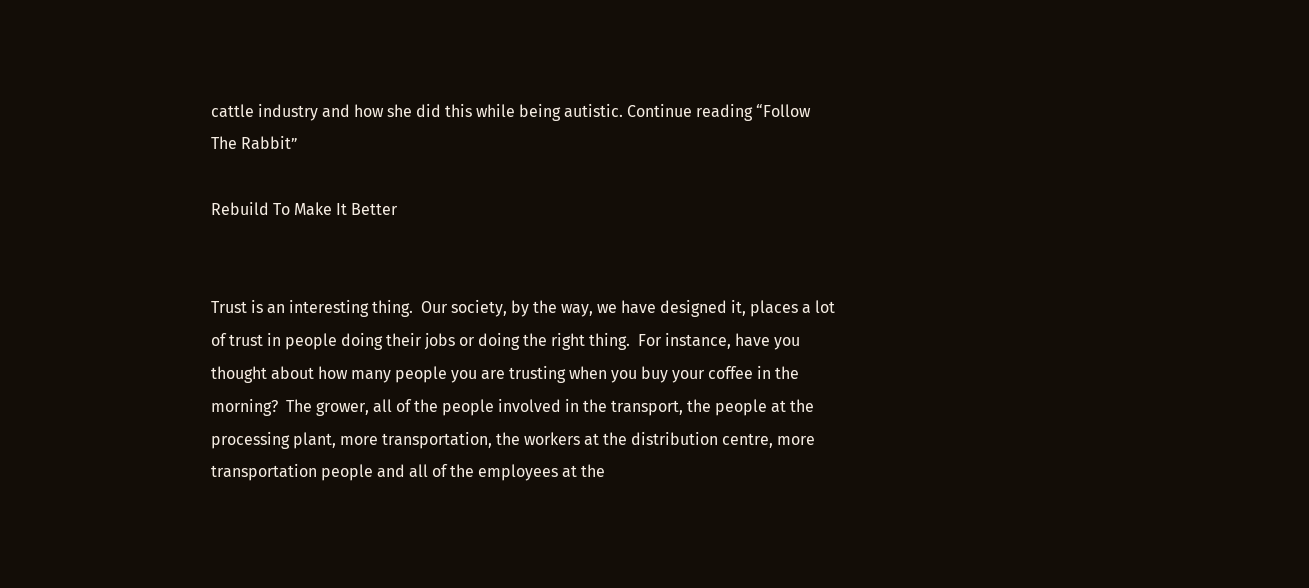cattle industry and how she did this while being autistic. Continue reading “Follow The Rabbit”

Rebuild To Make It Better


Trust is an interesting thing.  Our society, by the way, we have designed it, places a lot of trust in people doing their jobs or doing the right thing.  For instance, have you thought about how many people you are trusting when you buy your coffee in the morning?  The grower, all of the people involved in the transport, the people at the processing plant, more transportation, the workers at the distribution centre, more transportation people and all of the employees at the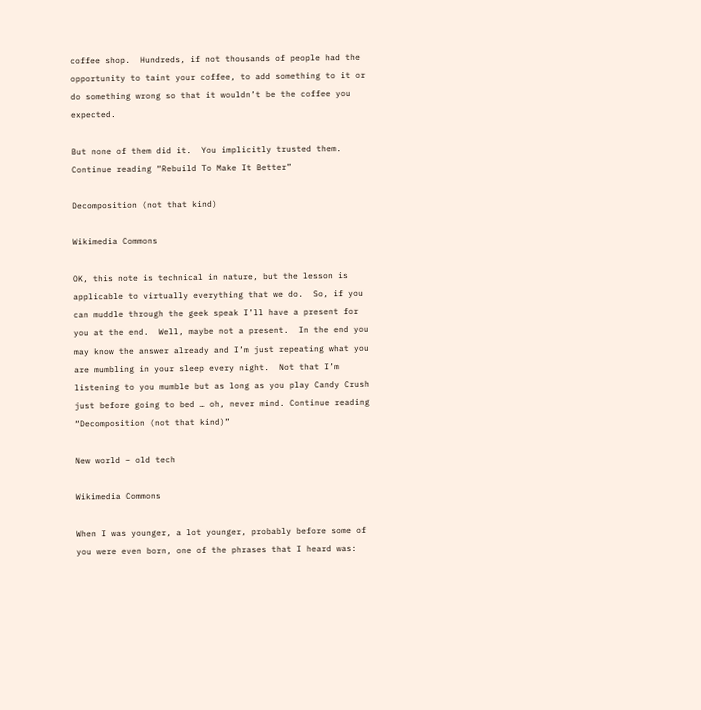coffee shop.  Hundreds, if not thousands of people had the opportunity to taint your coffee, to add something to it or do something wrong so that it wouldn’t be the coffee you expected.

But none of them did it.  You implicitly trusted them. Continue reading “Rebuild To Make It Better”

Decomposition (not that kind)

Wikimedia Commons

OK, this note is technical in nature, but the lesson is applicable to virtually everything that we do.  So, if you can muddle through the geek speak I’ll have a present for you at the end.  Well, maybe not a present.  In the end you may know the answer already and I’m just repeating what you are mumbling in your sleep every night.  Not that I’m listening to you mumble but as long as you play Candy Crush just before going to bed … oh, never mind. Continue reading “Decomposition (not that kind)”

New world – old tech

Wikimedia Commons

When I was younger, a lot younger, probably before some of you were even born, one of the phrases that I heard was: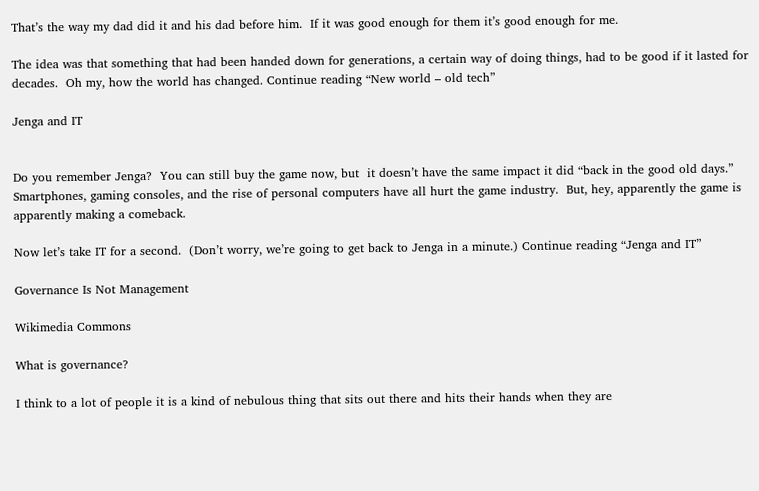That’s the way my dad did it and his dad before him.  If it was good enough for them it’s good enough for me.

The idea was that something that had been handed down for generations, a certain way of doing things, had to be good if it lasted for decades.  Oh my, how the world has changed. Continue reading “New world – old tech”

Jenga and IT


Do you remember Jenga?  You can still buy the game now, but  it doesn’t have the same impact it did “back in the good old days.”  Smartphones, gaming consoles, and the rise of personal computers have all hurt the game industry.  But, hey, apparently the game is apparently making a comeback.

Now let’s take IT for a second.  (Don’t worry, we’re going to get back to Jenga in a minute.) Continue reading “Jenga and IT”

Governance Is Not Management

Wikimedia Commons

What is governance?

I think to a lot of people it is a kind of nebulous thing that sits out there and hits their hands when they are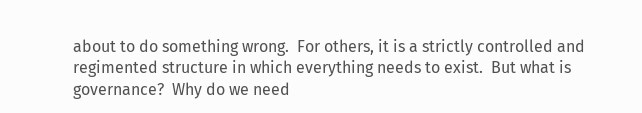about to do something wrong.  For others, it is a strictly controlled and regimented structure in which everything needs to exist.  But what is governance?  Why do we need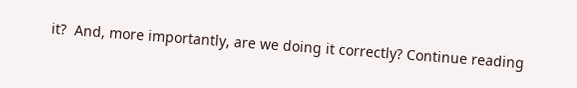it?  And, more importantly, are we doing it correctly? Continue reading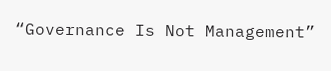“Governance Is Not Management”